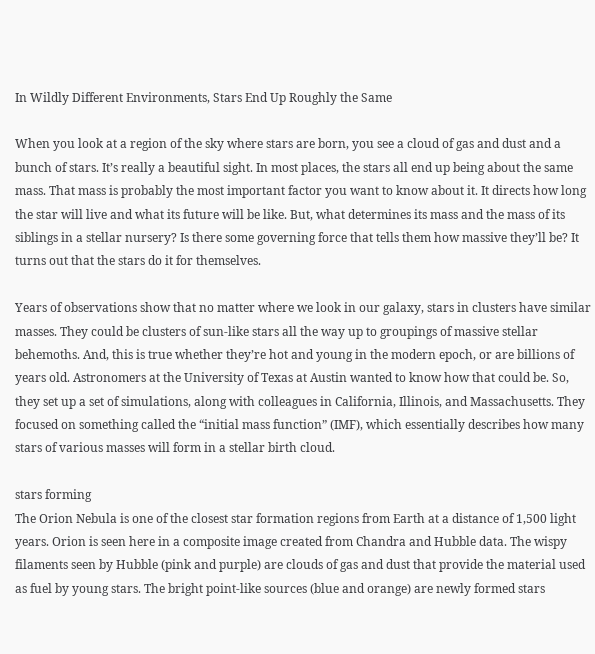In Wildly Different Environments, Stars End Up Roughly the Same

When you look at a region of the sky where stars are born, you see a cloud of gas and dust and a bunch of stars. It’s really a beautiful sight. In most places, the stars all end up being about the same mass. That mass is probably the most important factor you want to know about it. It directs how long the star will live and what its future will be like. But, what determines its mass and the mass of its siblings in a stellar nursery? Is there some governing force that tells them how massive they’ll be? It turns out that the stars do it for themselves.

Years of observations show that no matter where we look in our galaxy, stars in clusters have similar masses. They could be clusters of sun-like stars all the way up to groupings of massive stellar behemoths. And, this is true whether they’re hot and young in the modern epoch, or are billions of years old. Astronomers at the University of Texas at Austin wanted to know how that could be. So, they set up a set of simulations, along with colleagues in California, Illinois, and Massachusetts. They focused on something called the “initial mass function” (IMF), which essentially describes how many stars of various masses will form in a stellar birth cloud.

stars forming
The Orion Nebula is one of the closest star formation regions from Earth at a distance of 1,500 light years. Orion is seen here in a composite image created from Chandra and Hubble data. The wispy filaments seen by Hubble (pink and purple) are clouds of gas and dust that provide the material used as fuel by young stars. The bright point-like sources (blue and orange) are newly formed stars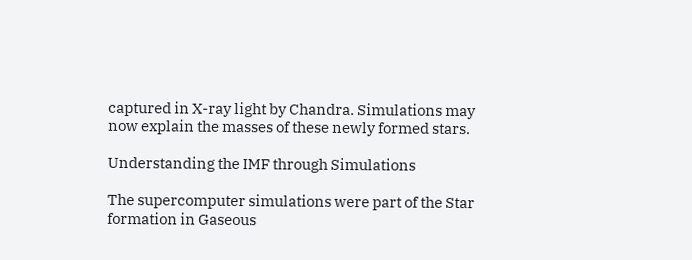captured in X-ray light by Chandra. Simulations may now explain the masses of these newly formed stars.

Understanding the IMF through Simulations

The supercomputer simulations were part of the Star formation in Gaseous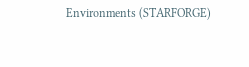Environments (STARFORGE)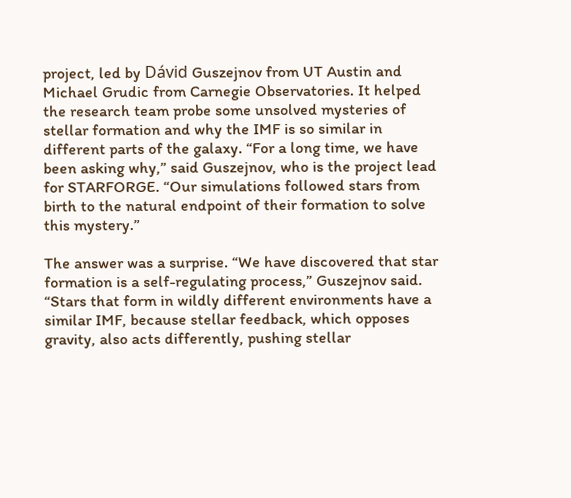project, led by Dávid Guszejnov from UT Austin and Michael Grudic from Carnegie Observatories. It helped the research team probe some unsolved mysteries of stellar formation and why the IMF is so similar in different parts of the galaxy. “For a long time, we have been asking why,” said Guszejnov, who is the project lead for STARFORGE. “Our simulations followed stars from birth to the natural endpoint of their formation to solve this mystery.”

The answer was a surprise. “We have discovered that star formation is a self-regulating process,” Guszejnov said. “Stars that form in wildly different environments have a similar IMF, because stellar feedback, which opposes gravity, also acts differently, pushing stellar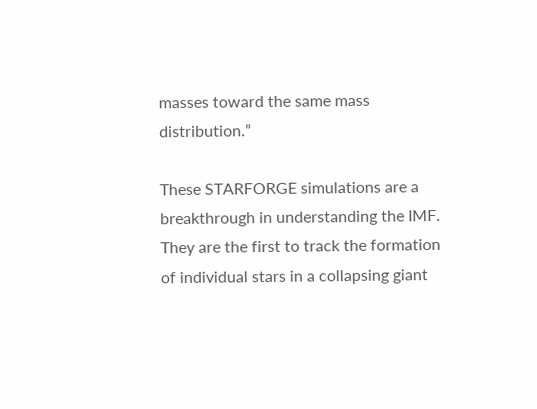masses toward the same mass distribution.”

These STARFORGE simulations are a breakthrough in understanding the IMF. They are the first to track the formation of individual stars in a collapsing giant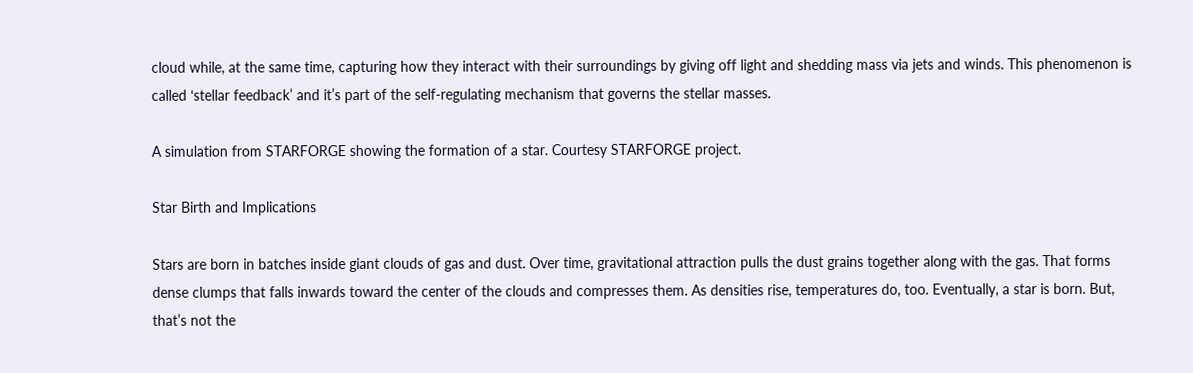cloud while, at the same time, capturing how they interact with their surroundings by giving off light and shedding mass via jets and winds. This phenomenon is called ‘stellar feedback’ and it’s part of the self-regulating mechanism that governs the stellar masses.

A simulation from STARFORGE showing the formation of a star. Courtesy STARFORGE project.

Star Birth and Implications

Stars are born in batches inside giant clouds of gas and dust. Over time, gravitational attraction pulls the dust grains together along with the gas. That forms dense clumps that falls inwards toward the center of the clouds and compresses them. As densities rise, temperatures do, too. Eventually, a star is born. But, that’s not the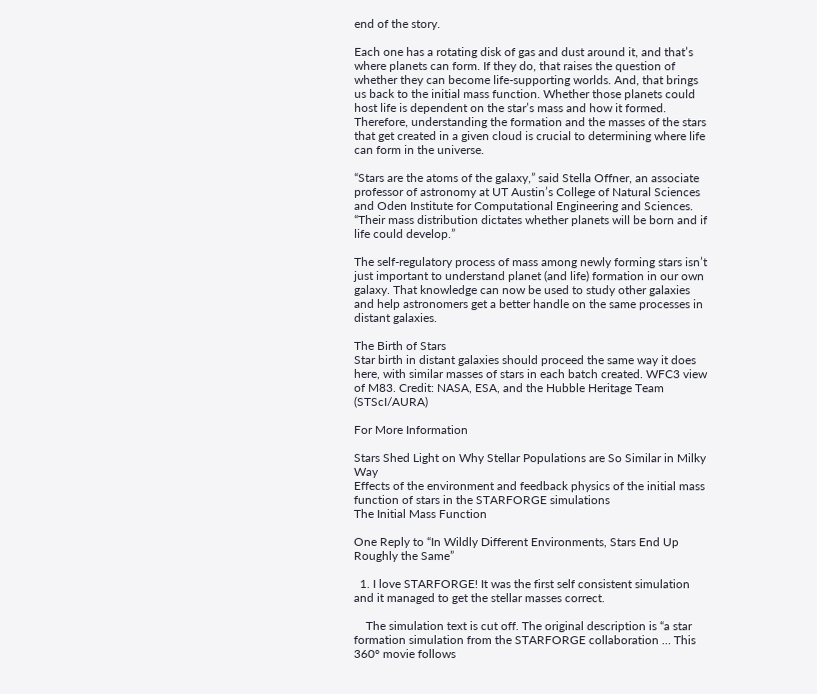end of the story.

Each one has a rotating disk of gas and dust around it, and that’s where planets can form. If they do, that raises the question of whether they can become life-supporting worlds. And, that brings us back to the initial mass function. Whether those planets could host life is dependent on the star’s mass and how it formed. Therefore, understanding the formation and the masses of the stars that get created in a given cloud is crucial to determining where life can form in the universe.

“Stars are the atoms of the galaxy,” said Stella Offner, an associate professor of astronomy at UT Austin’s College of Natural Sciences and Oden Institute for Computational Engineering and Sciences. “Their mass distribution dictates whether planets will be born and if life could develop.”

The self-regulatory process of mass among newly forming stars isn’t just important to understand planet (and life) formation in our own galaxy. That knowledge can now be used to study other galaxies and help astronomers get a better handle on the same processes in distant galaxies.

The Birth of Stars
Star birth in distant galaxies should proceed the same way it does here, with similar masses of stars in each batch created. WFC3 view of M83. Credit: NASA, ESA, and the Hubble Heritage Team (STScI/AURA)

For More Information

Stars Shed Light on Why Stellar Populations are So Similar in Milky Way
Effects of the environment and feedback physics of the initial mass function of stars in the STARFORGE simulations
The Initial Mass Function

One Reply to “In Wildly Different Environments, Stars End Up Roughly the Same”

  1. I love STARFORGE! It was the first self consistent simulation and it managed to get the stellar masses correct.

    The simulation text is cut off. The original description is “a star formation simulation from the STARFORGE collaboration … This 360° movie follows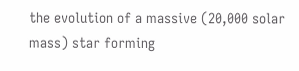the evolution of a massive (20,000 solar mass) star forming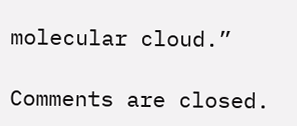molecular cloud.”

Comments are closed.